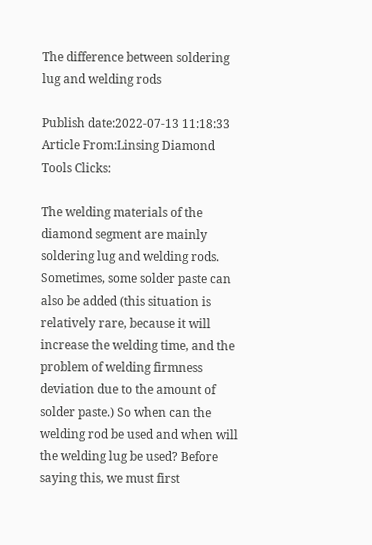The difference between soldering lug and welding rods

Publish date:2022-07-13 11:18:33 Article From:Linsing Diamond Tools Clicks:

The welding materials of the diamond segment are mainly  soldering lug and welding rods. Sometimes, some solder paste can also be added (this situation is relatively rare, because it will increase the welding time, and the problem of welding firmness deviation due to the amount of solder paste.) So when can the welding rod be used and when will the welding lug be used? Before saying this, we must first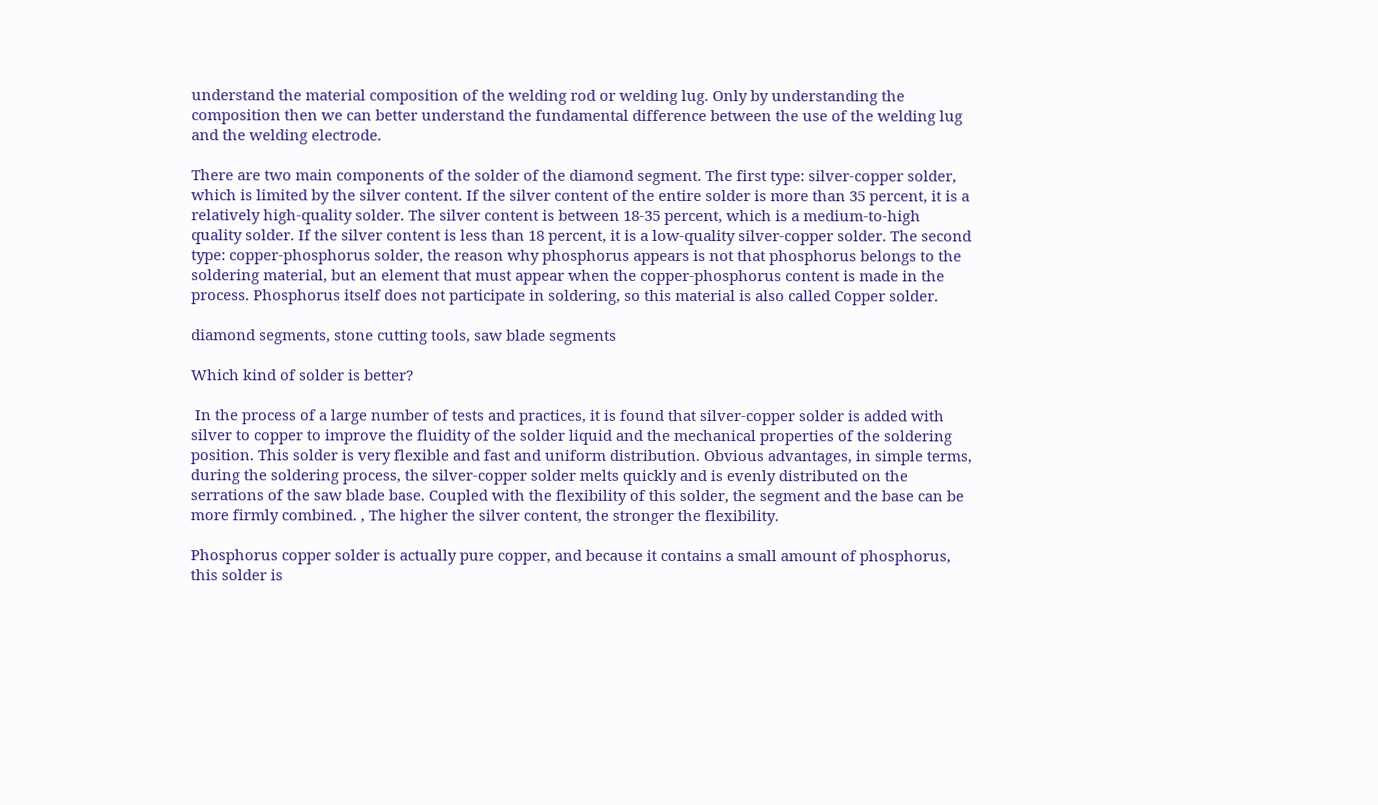understand the material composition of the welding rod or welding lug. Only by understanding the composition then we can better understand the fundamental difference between the use of the welding lug and the welding electrode.

There are two main components of the solder of the diamond segment. The first type: silver-copper solder, which is limited by the silver content. If the silver content of the entire solder is more than 35 percent, it is a relatively high-quality solder. The silver content is between 18-35 percent, which is a medium-to-high quality solder. If the silver content is less than 18 percent, it is a low-quality silver-copper solder. The second type: copper-phosphorus solder, the reason why phosphorus appears is not that phosphorus belongs to the soldering material, but an element that must appear when the copper-phosphorus content is made in the process. Phosphorus itself does not participate in soldering, so this material is also called Copper solder.

diamond segments, stone cutting tools, saw blade segments

Which kind of solder is better?

 In the process of a large number of tests and practices, it is found that silver-copper solder is added with silver to copper to improve the fluidity of the solder liquid and the mechanical properties of the soldering position. This solder is very flexible and fast and uniform distribution. Obvious advantages, in simple terms, during the soldering process, the silver-copper solder melts quickly and is evenly distributed on the serrations of the saw blade base. Coupled with the flexibility of this solder, the segment and the base can be more firmly combined. , The higher the silver content, the stronger the flexibility.

Phosphorus copper solder is actually pure copper, and because it contains a small amount of phosphorus, this solder is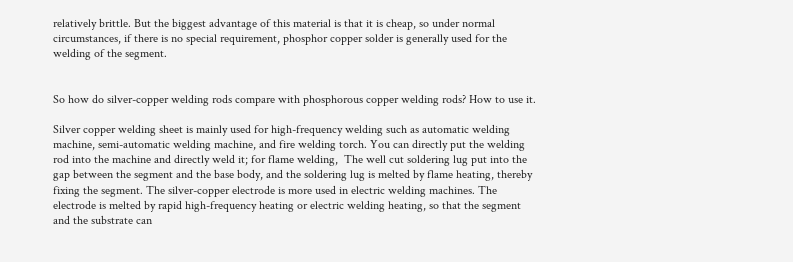relatively brittle. But the biggest advantage of this material is that it is cheap, so under normal circumstances, if there is no special requirement, phosphor copper solder is generally used for the welding of the segment.


So how do silver-copper welding rods compare with phosphorous copper welding rods? How to use it.

Silver copper welding sheet is mainly used for high-frequency welding such as automatic welding machine, semi-automatic welding machine, and fire welding torch. You can directly put the welding rod into the machine and directly weld it; for flame welding,  The well cut soldering lug put into the gap between the segment and the base body, and the soldering lug is melted by flame heating, thereby fixing the segment. The silver-copper electrode is more used in electric welding machines. The electrode is melted by rapid high-frequency heating or electric welding heating, so that the segment and the substrate can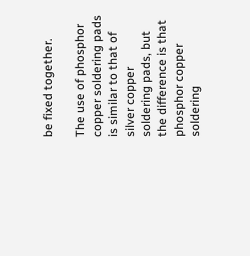be fixed together.

The use of phosphor copper soldering pads is similar to that of silver copper soldering pads, but the difference is that phosphor copper soldering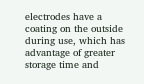electrodes have a coating on the outside during use, which has advantage of greater storage time and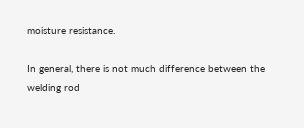moisture resistance.

In general, there is not much difference between the welding rod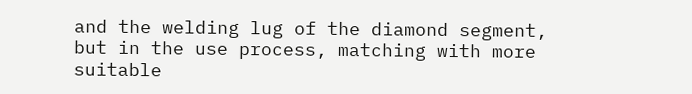and the welding lug of the diamond segment, but in the use process, matching with more suitable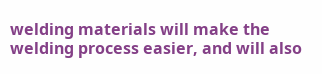welding materials will make the welding process easier, and will also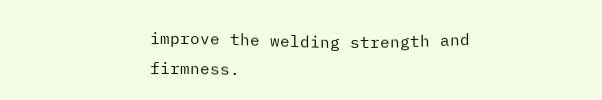improve the welding strength and firmness.